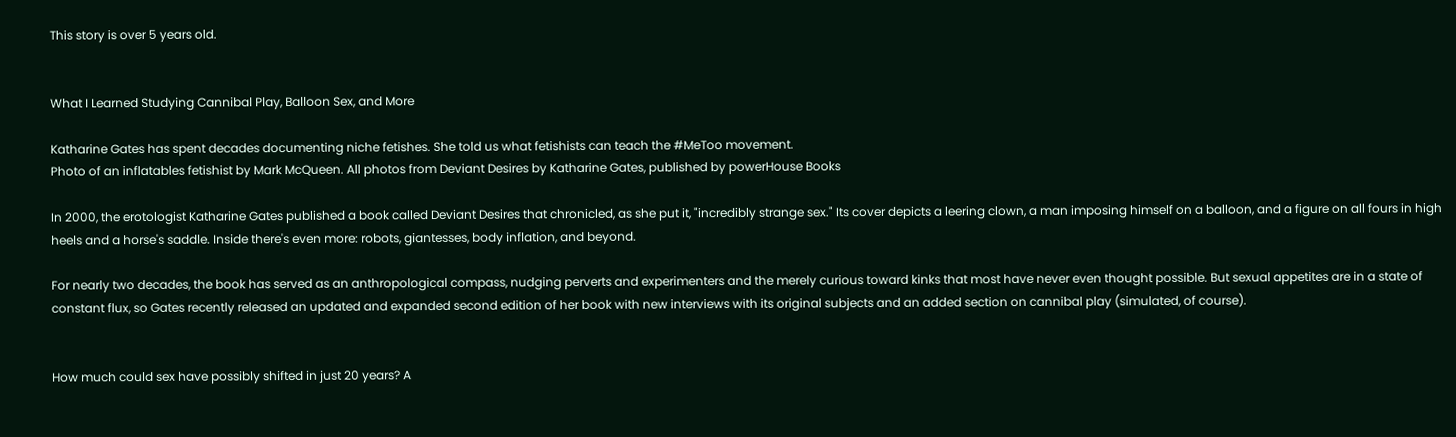This story is over 5 years old.


What I Learned Studying Cannibal Play, Balloon Sex, and More

Katharine Gates has spent decades documenting niche fetishes. She told us what fetishists can teach the #MeToo movement.
Photo of an inflatables fetishist by Mark McQueen. All photos from Deviant Desires by Katharine Gates, published by powerHouse Books

In 2000, the erotologist Katharine Gates published a book called Deviant Desires that chronicled, as she put it, "incredibly strange sex." Its cover depicts a leering clown, a man imposing himself on a balloon, and a figure on all fours in high heels and a horse's saddle. Inside there's even more: robots, giantesses, body inflation, and beyond.

For nearly two decades, the book has served as an anthropological compass, nudging perverts and experimenters and the merely curious toward kinks that most have never even thought possible. But sexual appetites are in a state of constant flux, so Gates recently released an updated and expanded second edition of her book with new interviews with its original subjects and an added section on cannibal play (simulated, of course).


How much could sex have possibly shifted in just 20 years? A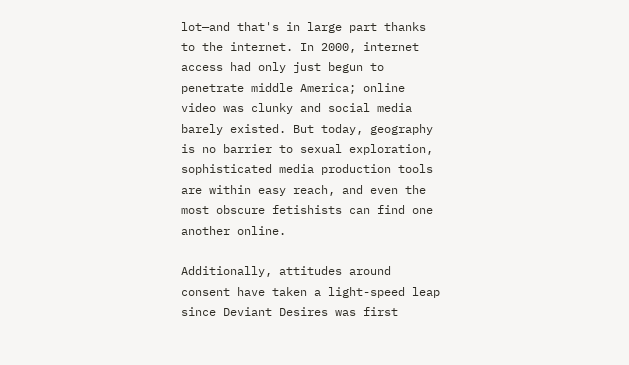lot—and that's in large part thanks to the internet. In 2000, internet access had only just begun to penetrate middle America; online video was clunky and social media barely existed. But today, geography is no barrier to sexual exploration, sophisticated media production tools are within easy reach, and even the most obscure fetishists can find one another online.

Additionally, attitudes around consent have taken a light-speed leap since Deviant Desires was first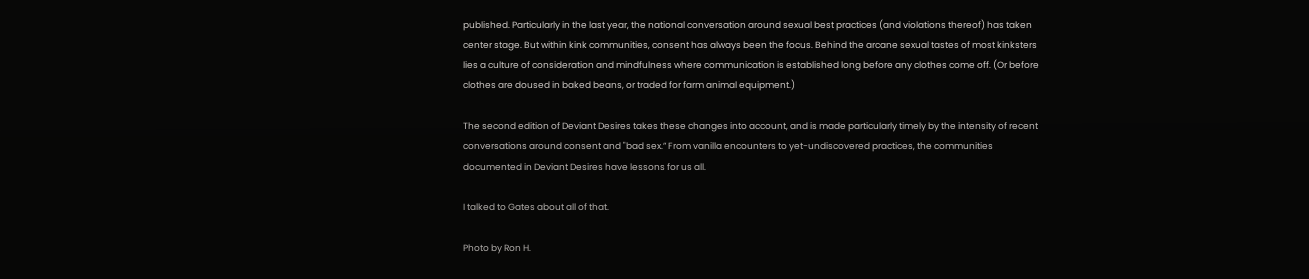published. Particularly in the last year, the national conversation around sexual best practices (and violations thereof) has taken center stage. But within kink communities, consent has always been the focus. Behind the arcane sexual tastes of most kinksters lies a culture of consideration and mindfulness where communication is established long before any clothes come off. (Or before clothes are doused in baked beans, or traded for farm animal equipment.)

The second edition of Deviant Desires takes these changes into account, and is made particularly timely by the intensity of recent conversations around consent and "bad sex.” From vanilla encounters to yet-undiscovered practices, the communities documented in Deviant Desires have lessons for us all.

I talked to Gates about all of that.

Photo by Ron H.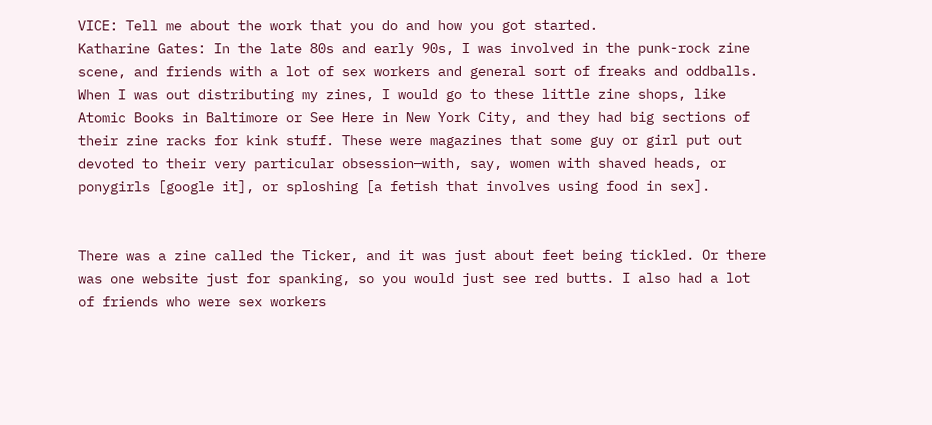VICE: Tell me about the work that you do and how you got started.
Katharine Gates: In the late 80s and early 90s, I was involved in the punk-rock zine scene, and friends with a lot of sex workers and general sort of freaks and oddballs. When I was out distributing my zines, I would go to these little zine shops, like Atomic Books in Baltimore or See Here in New York City, and they had big sections of their zine racks for kink stuff. These were magazines that some guy or girl put out devoted to their very particular obsession—with, say, women with shaved heads, or ponygirls [google it], or sploshing [a fetish that involves using food in sex].


There was a zine called the Ticker, and it was just about feet being tickled. Or there was one website just for spanking, so you would just see red butts. I also had a lot of friends who were sex workers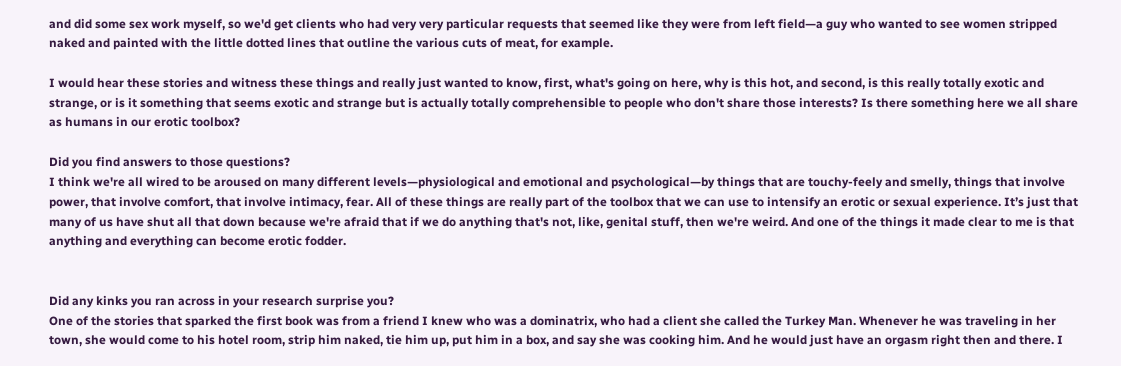and did some sex work myself, so we'd get clients who had very very particular requests that seemed like they were from left field—a guy who wanted to see women stripped naked and painted with the little dotted lines that outline the various cuts of meat, for example.

I would hear these stories and witness these things and really just wanted to know, first, what's going on here, why is this hot, and second, is this really totally exotic and strange, or is it something that seems exotic and strange but is actually totally comprehensible to people who don't share those interests? Is there something here we all share as humans in our erotic toolbox?

Did you find answers to those questions?
I think we're all wired to be aroused on many different levels—physiological and emotional and psychological—by things that are touchy-feely and smelly, things that involve power, that involve comfort, that involve intimacy, fear. All of these things are really part of the toolbox that we can use to intensify an erotic or sexual experience. It’s just that many of us have shut all that down because we're afraid that if we do anything that's not, like, genital stuff, then we're weird. And one of the things it made clear to me is that anything and everything can become erotic fodder.


Did any kinks you ran across in your research surprise you?
One of the stories that sparked the first book was from a friend I knew who was a dominatrix, who had a client she called the Turkey Man. Whenever he was traveling in her town, she would come to his hotel room, strip him naked, tie him up, put him in a box, and say she was cooking him. And he would just have an orgasm right then and there. I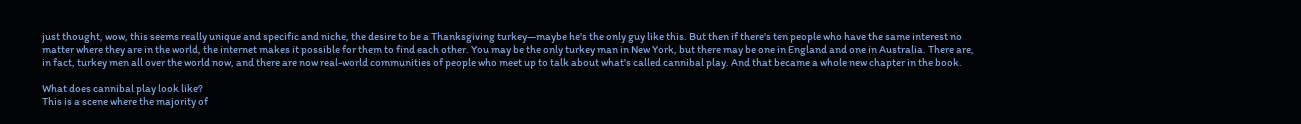just thought, wow, this seems really unique and specific and niche, the desire to be a Thanksgiving turkey—maybe he's the only guy like this. But then if there's ten people who have the same interest no matter where they are in the world, the internet makes it possible for them to find each other. You may be the only turkey man in New York, but there may be one in England and one in Australia. There are, in fact, turkey men all over the world now, and there are now real-world communities of people who meet up to talk about what's called cannibal play. And that became a whole new chapter in the book.

What does cannibal play look like?
This is a scene where the majority of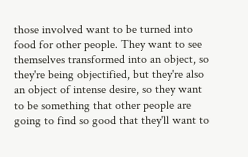those involved want to be turned into food for other people. They want to see themselves transformed into an object, so they're being objectified, but they're also an object of intense desire, so they want to be something that other people are going to find so good that they'll want to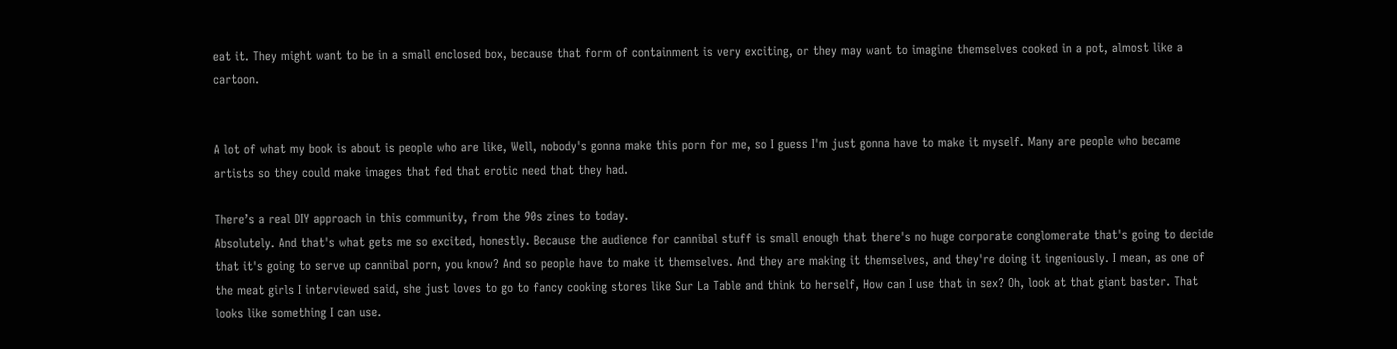eat it. They might want to be in a small enclosed box, because that form of containment is very exciting, or they may want to imagine themselves cooked in a pot, almost like a cartoon.


A lot of what my book is about is people who are like, Well, nobody's gonna make this porn for me, so I guess I'm just gonna have to make it myself. Many are people who became artists so they could make images that fed that erotic need that they had.

There’s a real DIY approach in this community, from the 90s zines to today.
Absolutely. And that's what gets me so excited, honestly. Because the audience for cannibal stuff is small enough that there's no huge corporate conglomerate that's going to decide that it's going to serve up cannibal porn, you know? And so people have to make it themselves. And they are making it themselves, and they're doing it ingeniously. I mean, as one of the meat girls I interviewed said, she just loves to go to fancy cooking stores like Sur La Table and think to herself, How can I use that in sex? Oh, look at that giant baster. That looks like something I can use.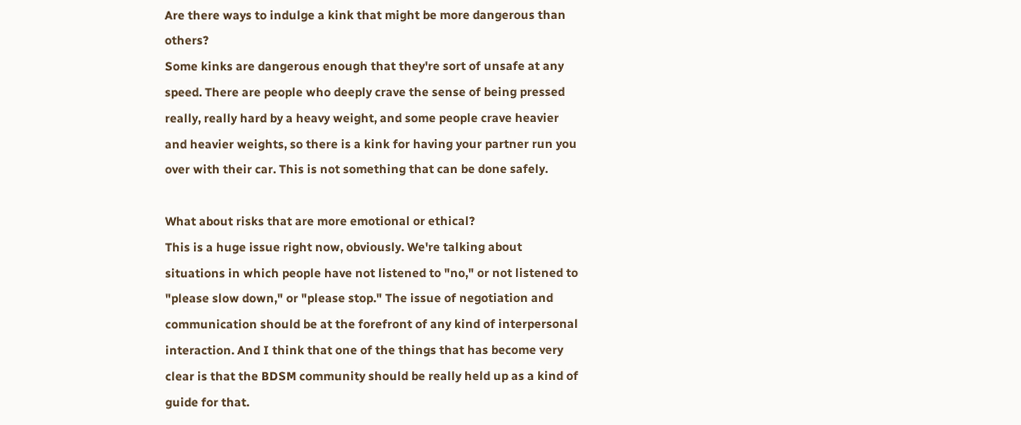Are there ways to indulge a kink that might be more dangerous than others?
Some kinks are dangerous enough that they're sort of unsafe at any speed. There are people who deeply crave the sense of being pressed really, really hard by a heavy weight, and some people crave heavier and heavier weights, so there is a kink for having your partner run you over with their car. This is not something that can be done safely.

What about risks that are more emotional or ethical?
This is a huge issue right now, obviously. We're talking about situations in which people have not listened to "no," or not listened to "please slow down," or "please stop." The issue of negotiation and communication should be at the forefront of any kind of interpersonal interaction. And I think that one of the things that has become very clear is that the BDSM community should be really held up as a kind of guide for that.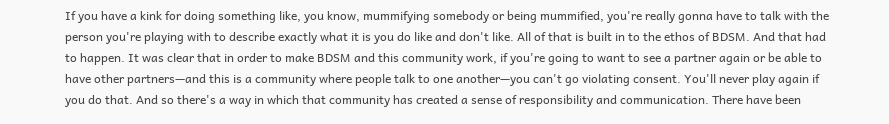If you have a kink for doing something like, you know, mummifying somebody or being mummified, you're really gonna have to talk with the person you're playing with to describe exactly what it is you do like and don't like. All of that is built in to the ethos of BDSM. And that had to happen. It was clear that in order to make BDSM and this community work, if you're going to want to see a partner again or be able to have other partners—and this is a community where people talk to one another—you can't go violating consent. You'll never play again if you do that. And so there's a way in which that community has created a sense of responsibility and communication. There have been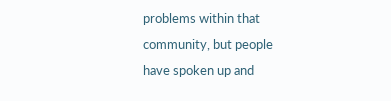problems within that community, but people have spoken up and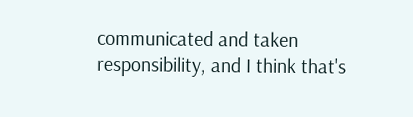communicated and taken responsibility, and I think that's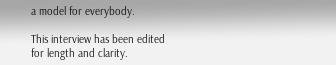a model for everybody.

This interview has been edited for length and clarity.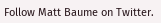Follow Matt Baume on Twitter.